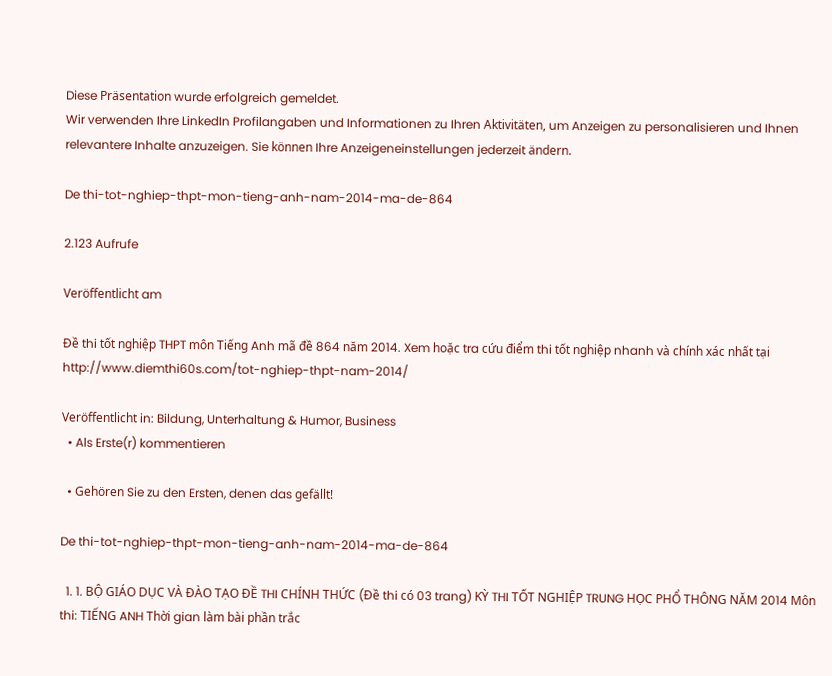Diese Präsentation wurde erfolgreich gemeldet.
Wir verwenden Ihre LinkedIn Profilangaben und Informationen zu Ihren Aktivitäten, um Anzeigen zu personalisieren und Ihnen relevantere Inhalte anzuzeigen. Sie können Ihre Anzeigeneinstellungen jederzeit ändern.

De thi-tot-nghiep-thpt-mon-tieng-anh-nam-2014-ma-de-864

2.123 Aufrufe

Veröffentlicht am

Đề thi tốt nghiệp THPT môn Tiếng Anh mã đề 864 năm 2014. Xem hoặc tra cứu điểm thi tốt nghiệp nhanh và chính xác nhất tại http://www.diemthi60s.com/tot-nghiep-thpt-nam-2014/

Veröffentlicht in: Bildung, Unterhaltung & Humor, Business
  • Als Erste(r) kommentieren

  • Gehören Sie zu den Ersten, denen das gefällt!

De thi-tot-nghiep-thpt-mon-tieng-anh-nam-2014-ma-de-864

  1. 1. BỘ GIÁO DỤC VÀ ĐÀO TẠO ĐỀ THI CHÍNH THỨC (Đề thi có 03 trang) KỲ THI TỐT NGHIỆP TRUNG HỌC PHỔ THÔNG NĂM 2014 Môn thi: TIẾNG ANH Thời gian làm bài phần trắc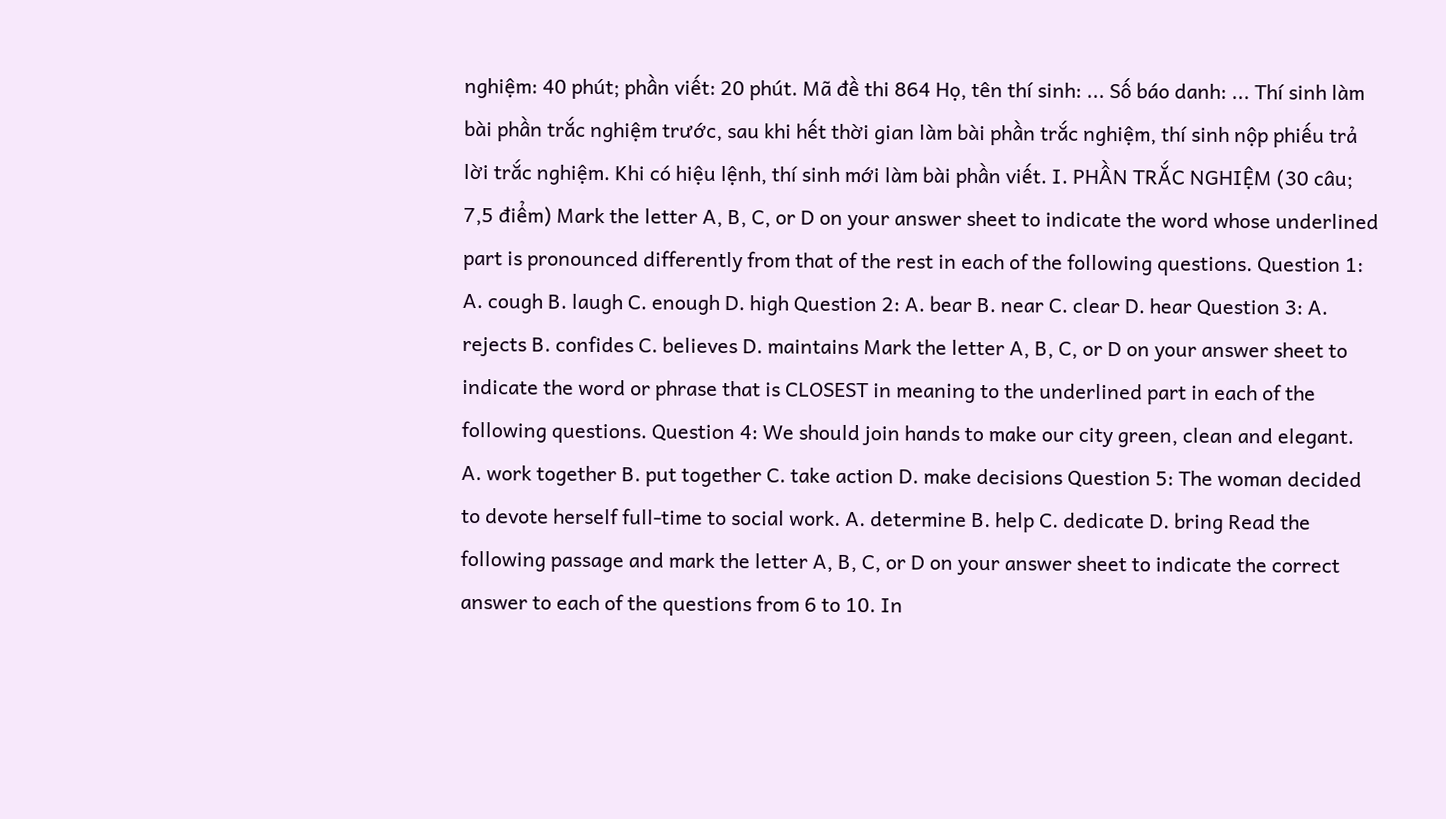nghiệm: 40 phút; phần viết: 20 phút. Mã đề thi 864 Họ, tên thí sinh: ... Số báo danh: ... Thí sinh làm bài phần trắc nghiệm trước, sau khi hết thời gian làm bài phần trắc nghiệm, thí sinh nộp phiếu trả lời trắc nghiệm. Khi có hiệu lệnh, thí sinh mới làm bài phần viết. I. PHẦN TRẮC NGHIỆM (30 câu; 7,5 điểm) Mark the letter A, B, C, or D on your answer sheet to indicate the word whose underlined part is pronounced differently from that of the rest in each of the following questions. Question 1: A. cough B. laugh C. enough D. high Question 2: A. bear B. near C. clear D. hear Question 3: A. rejects B. confides C. believes D. maintains Mark the letter A, B, C, or D on your answer sheet to indicate the word or phrase that is CLOSEST in meaning to the underlined part in each of the following questions. Question 4: We should join hands to make our city green, clean and elegant. A. work together B. put together C. take action D. make decisions Question 5: The woman decided to devote herself full-time to social work. A. determine B. help C. dedicate D. bring Read the following passage and mark the letter A, B, C, or D on your answer sheet to indicate the correct answer to each of the questions from 6 to 10. In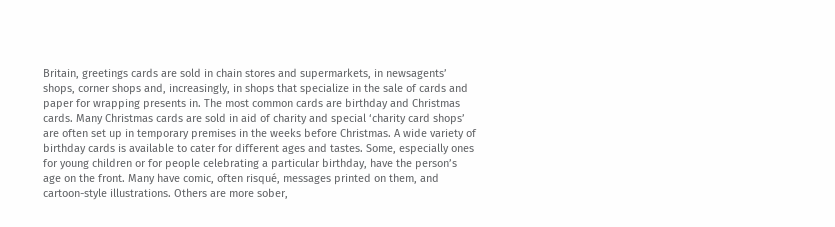Britain, greetings cards are sold in chain stores and supermarkets, in newsagents’ shops, corner shops and, increasingly, in shops that specialize in the sale of cards and paper for wrapping presents in. The most common cards are birthday and Christmas cards. Many Christmas cards are sold in aid of charity and special ‘charity card shops’ are often set up in temporary premises in the weeks before Christmas. A wide variety of birthday cards is available to cater for different ages and tastes. Some, especially ones for young children or for people celebrating a particular birthday, have the person’s age on the front. Many have comic, often risqué, messages printed on them, and cartoon-style illustrations. Others are more sober,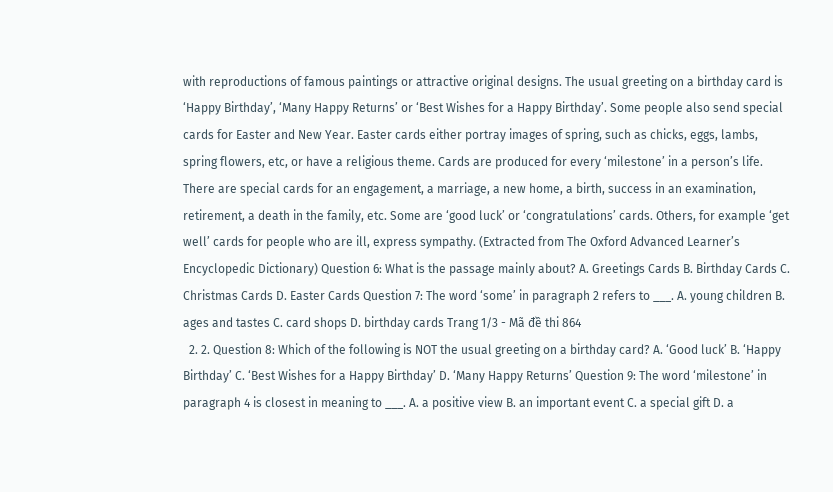with reproductions of famous paintings or attractive original designs. The usual greeting on a birthday card is ‘Happy Birthday’, ‘Many Happy Returns’ or ‘Best Wishes for a Happy Birthday’. Some people also send special cards for Easter and New Year. Easter cards either portray images of spring, such as chicks, eggs, lambs, spring flowers, etc, or have a religious theme. Cards are produced for every ‘milestone’ in a person’s life. There are special cards for an engagement, a marriage, a new home, a birth, success in an examination, retirement, a death in the family, etc. Some are ‘good luck’ or ‘congratulations’ cards. Others, for example ‘get well’ cards for people who are ill, express sympathy. (Extracted from The Oxford Advanced Learner’s Encyclopedic Dictionary) Question 6: What is the passage mainly about? A. Greetings Cards B. Birthday Cards C. Christmas Cards D. Easter Cards Question 7: The word ‘some’ in paragraph 2 refers to ___. A. young children B. ages and tastes C. card shops D. birthday cards Trang 1/3 - Mã đề thi 864
  2. 2. Question 8: Which of the following is NOT the usual greeting on a birthday card? A. ‘Good luck’ B. ‘Happy Birthday’ C. ‘Best Wishes for a Happy Birthday’ D. ‘Many Happy Returns’ Question 9: The word ‘milestone’ in paragraph 4 is closest in meaning to ___. A. a positive view B. an important event C. a special gift D. a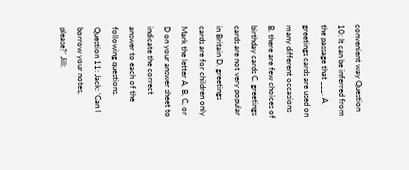convenient way Question 10: It can be inferred from the passage that ___. A. greetings cards are used on many different occasions B. there are few choices of birthday cards C. greetings cards are not very popular in Britain D. greetings cards are for children only Mark the letter A, B, C, or D on your answer sheet to indicate the correct answer to each of the following questions. Question 11: Jack: ‘Can I borrow your notes, please?’ Jill: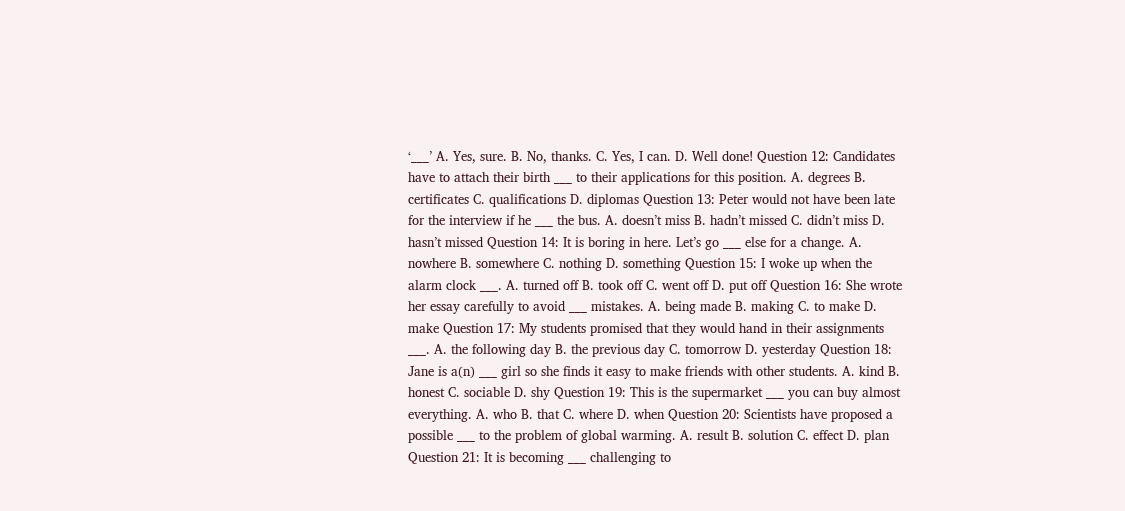‘___’ A. Yes, sure. B. No, thanks. C. Yes, I can. D. Well done! Question 12: Candidates have to attach their birth ___ to their applications for this position. A. degrees B. certificates C. qualifications D. diplomas Question 13: Peter would not have been late for the interview if he ___ the bus. A. doesn’t miss B. hadn’t missed C. didn’t miss D. hasn’t missed Question 14: It is boring in here. Let’s go ___ else for a change. A. nowhere B. somewhere C. nothing D. something Question 15: I woke up when the alarm clock ___. A. turned off B. took off C. went off D. put off Question 16: She wrote her essay carefully to avoid ___ mistakes. A. being made B. making C. to make D. make Question 17: My students promised that they would hand in their assignments ___. A. the following day B. the previous day C. tomorrow D. yesterday Question 18: Jane is a(n) ___ girl so she finds it easy to make friends with other students. A. kind B. honest C. sociable D. shy Question 19: This is the supermarket ___ you can buy almost everything. A. who B. that C. where D. when Question 20: Scientists have proposed a possible ___ to the problem of global warming. A. result B. solution C. effect D. plan Question 21: It is becoming ___ challenging to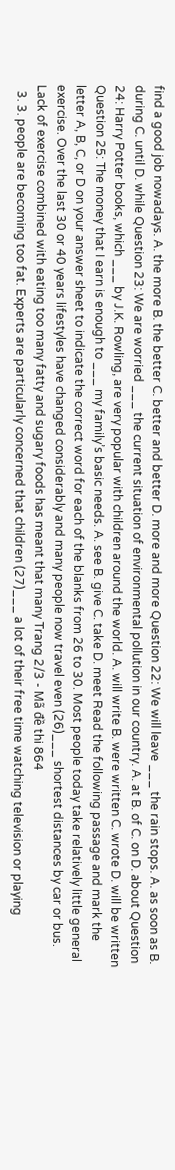find a good job nowadays. A. the more B. the better C. better and better D. more and more Question 22: We will leave ___ the rain stops. A. as soon as B. during C. until D. while Question 23: We are worried ___ the current situation of environmental pollution in our country. A. at B. of C. on D. about Question 24: Harry Potter books, which ___ by J.K. Rowling, are very popular with children around the world. A. will write B. were written C. wrote D. will be written Question 25: The money that I earn is enough to ___ my family’s basic needs. A. see B. give C. take D. meet Read the following passage and mark the letter A, B, C, or D on your answer sheet to indicate the correct word for each of the blanks from 26 to 30. Most people today take relatively little general exercise. Over the last 30 or 40 years lifestyles have changed considerably and many people now travel even (26)___ shortest distances by car or bus. Lack of exercise combined with eating too many fatty and sugary foods has meant that many Trang 2/3 - Mã đề thi 864
  3. 3. people are becoming too fat. Experts are particularly concerned that children (27)___ a lot of their free time watching television or playing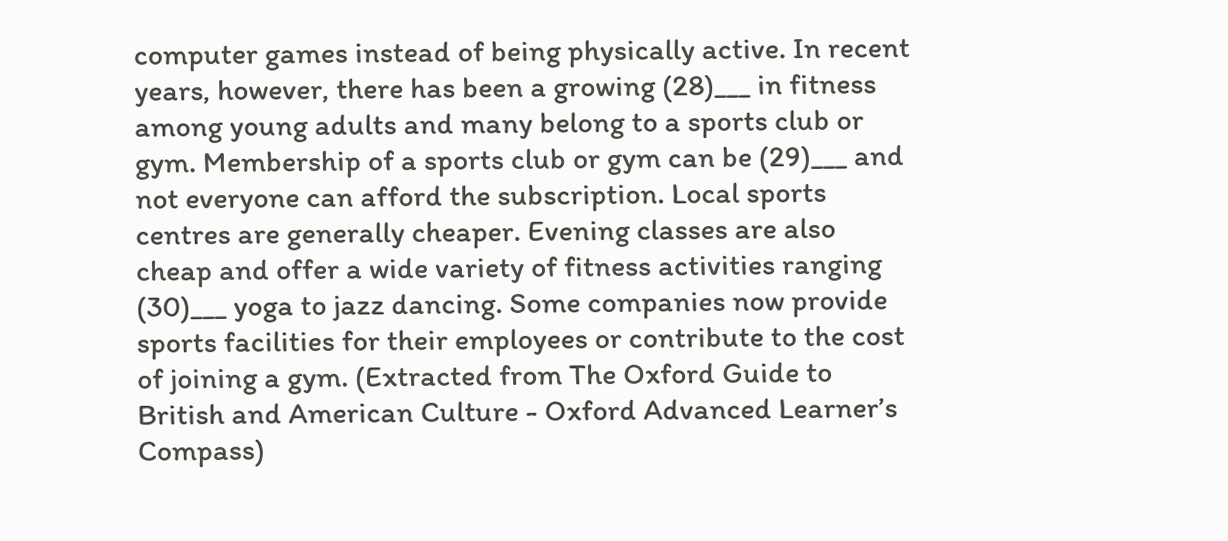computer games instead of being physically active. In recent years, however, there has been a growing (28)___ in fitness among young adults and many belong to a sports club or gym. Membership of a sports club or gym can be (29)___ and not everyone can afford the subscription. Local sports centres are generally cheaper. Evening classes are also cheap and offer a wide variety of fitness activities ranging (30)___ yoga to jazz dancing. Some companies now provide sports facilities for their employees or contribute to the cost of joining a gym. (Extracted from The Oxford Guide to British and American Culture - Oxford Advanced Learner’s Compass)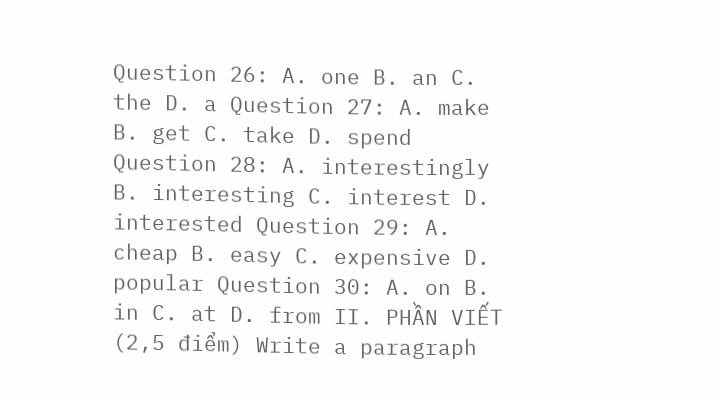Question 26: A. one B. an C. the D. a Question 27: A. make B. get C. take D. spend Question 28: A. interestingly B. interesting C. interest D. interested Question 29: A. cheap B. easy C. expensive D. popular Question 30: A. on B. in C. at D. from II. PHẦN VIẾT (2,5 điểm) Write a paragraph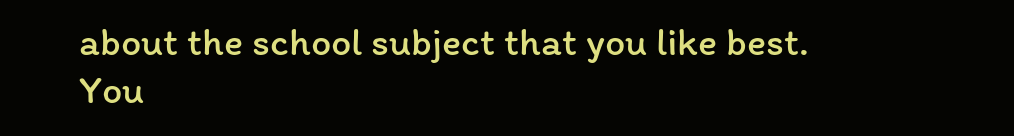about the school subject that you like best. You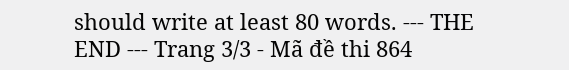should write at least 80 words. --- THE END --- Trang 3/3 - Mã đề thi 864